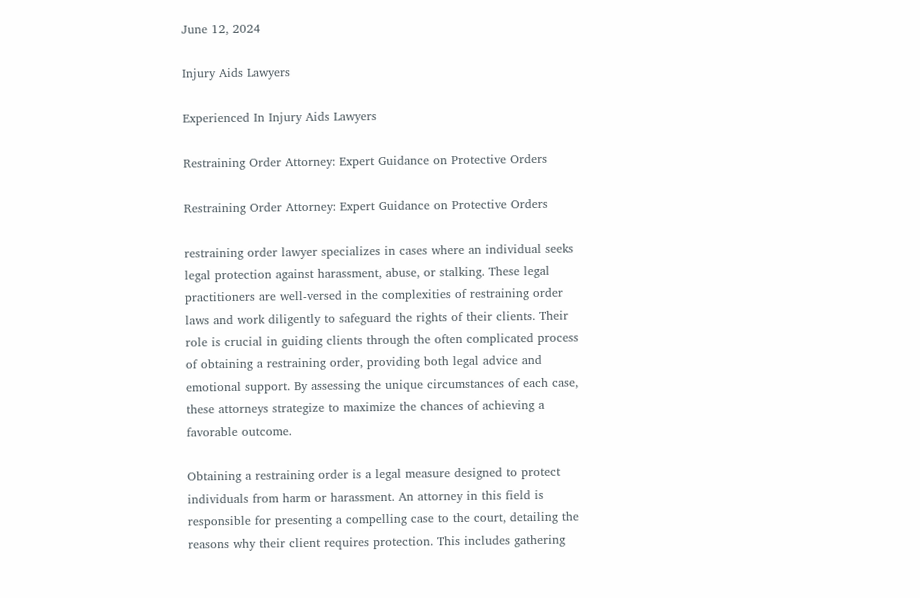June 12, 2024

Injury Aids Lawyers

Experienced In Injury Aids Lawyers

Restraining Order Attorney: Expert Guidance on Protective Orders

Restraining Order Attorney: Expert Guidance on Protective Orders

restraining order lawyer specializes in cases where an individual seeks legal protection against harassment, abuse, or stalking. These legal practitioners are well-versed in the complexities of restraining order laws and work diligently to safeguard the rights of their clients. Their role is crucial in guiding clients through the often complicated process of obtaining a restraining order, providing both legal advice and emotional support. By assessing the unique circumstances of each case, these attorneys strategize to maximize the chances of achieving a favorable outcome.

Obtaining a restraining order is a legal measure designed to protect individuals from harm or harassment. An attorney in this field is responsible for presenting a compelling case to the court, detailing the reasons why their client requires protection. This includes gathering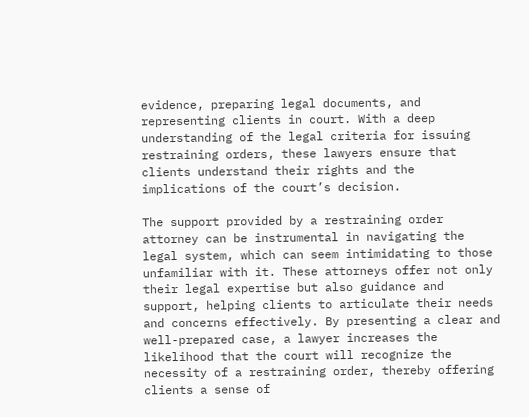evidence, preparing legal documents, and representing clients in court. With a deep understanding of the legal criteria for issuing restraining orders, these lawyers ensure that clients understand their rights and the implications of the court’s decision.

The support provided by a restraining order attorney can be instrumental in navigating the legal system, which can seem intimidating to those unfamiliar with it. These attorneys offer not only their legal expertise but also guidance and support, helping clients to articulate their needs and concerns effectively. By presenting a clear and well-prepared case, a lawyer increases the likelihood that the court will recognize the necessity of a restraining order, thereby offering clients a sense of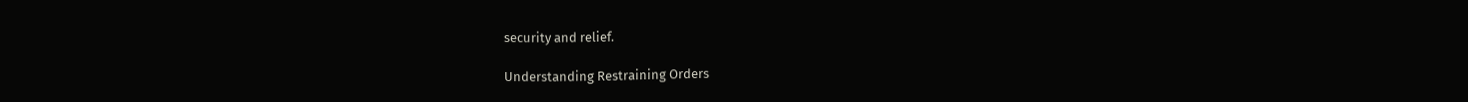security and relief.

Understanding Restraining Orders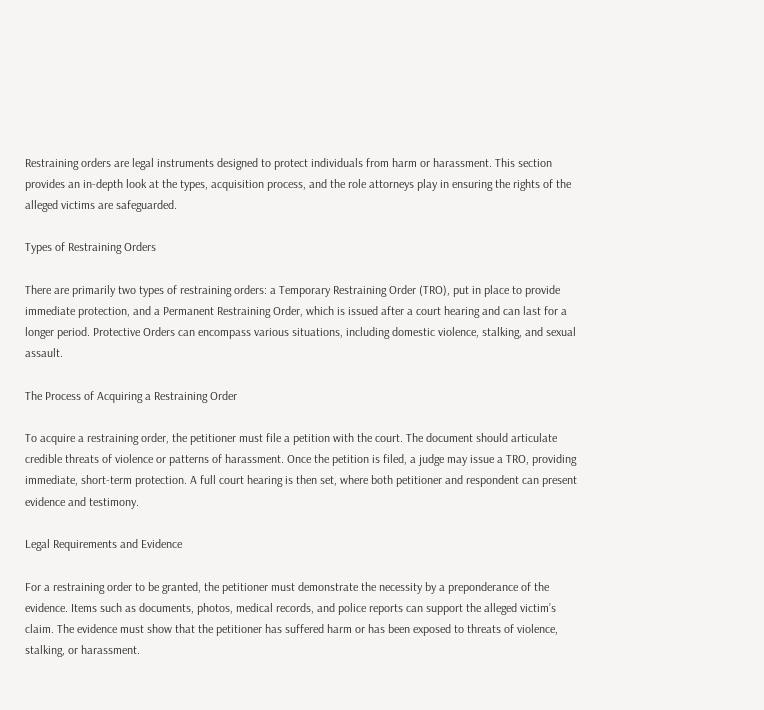Restraining orders are legal instruments designed to protect individuals from harm or harassment. This section provides an in-depth look at the types, acquisition process, and the role attorneys play in ensuring the rights of the alleged victims are safeguarded.

Types of Restraining Orders

There are primarily two types of restraining orders: a Temporary Restraining Order (TRO), put in place to provide immediate protection, and a Permanent Restraining Order, which is issued after a court hearing and can last for a longer period. Protective Orders can encompass various situations, including domestic violence, stalking, and sexual assault.

The Process of Acquiring a Restraining Order

To acquire a restraining order, the petitioner must file a petition with the court. The document should articulate credible threats of violence or patterns of harassment. Once the petition is filed, a judge may issue a TRO, providing immediate, short-term protection. A full court hearing is then set, where both petitioner and respondent can present evidence and testimony.

Legal Requirements and Evidence

For a restraining order to be granted, the petitioner must demonstrate the necessity by a preponderance of the evidence. Items such as documents, photos, medical records, and police reports can support the alleged victim’s claim. The evidence must show that the petitioner has suffered harm or has been exposed to threats of violence, stalking, or harassment.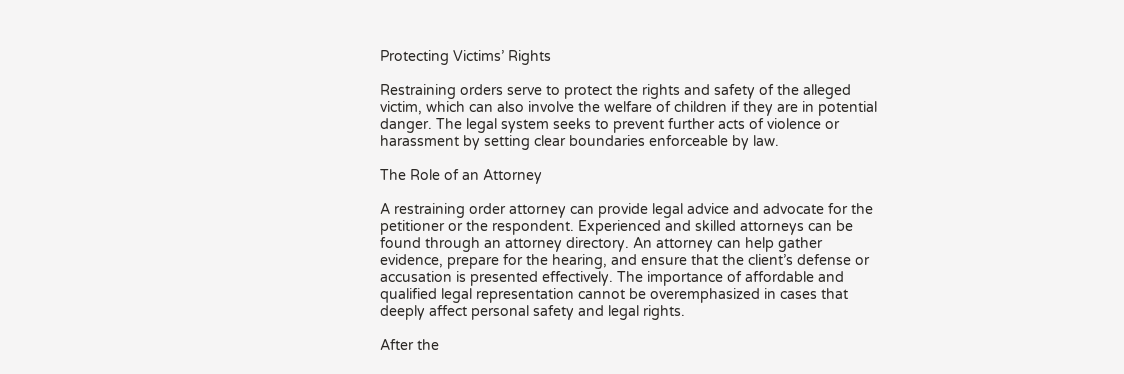Protecting Victims’ Rights

Restraining orders serve to protect the rights and safety of the alleged victim, which can also involve the welfare of children if they are in potential danger. The legal system seeks to prevent further acts of violence or harassment by setting clear boundaries enforceable by law.

The Role of an Attorney

A restraining order attorney can provide legal advice and advocate for the petitioner or the respondent. Experienced and skilled attorneys can be found through an attorney directory. An attorney can help gather evidence, prepare for the hearing, and ensure that the client’s defense or accusation is presented effectively. The importance of affordable and qualified legal representation cannot be overemphasized in cases that deeply affect personal safety and legal rights.

After the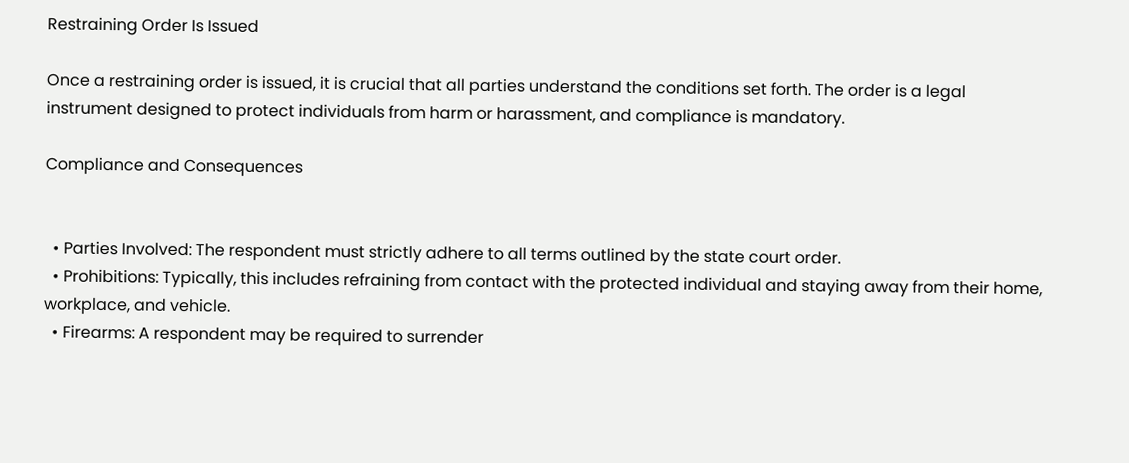Restraining Order Is Issued

Once a restraining order is issued, it is crucial that all parties understand the conditions set forth. The order is a legal instrument designed to protect individuals from harm or harassment, and compliance is mandatory.

Compliance and Consequences


  • Parties Involved: The respondent must strictly adhere to all terms outlined by the state court order.
  • Prohibitions: Typically, this includes refraining from contact with the protected individual and staying away from their home, workplace, and vehicle.
  • Firearms: A respondent may be required to surrender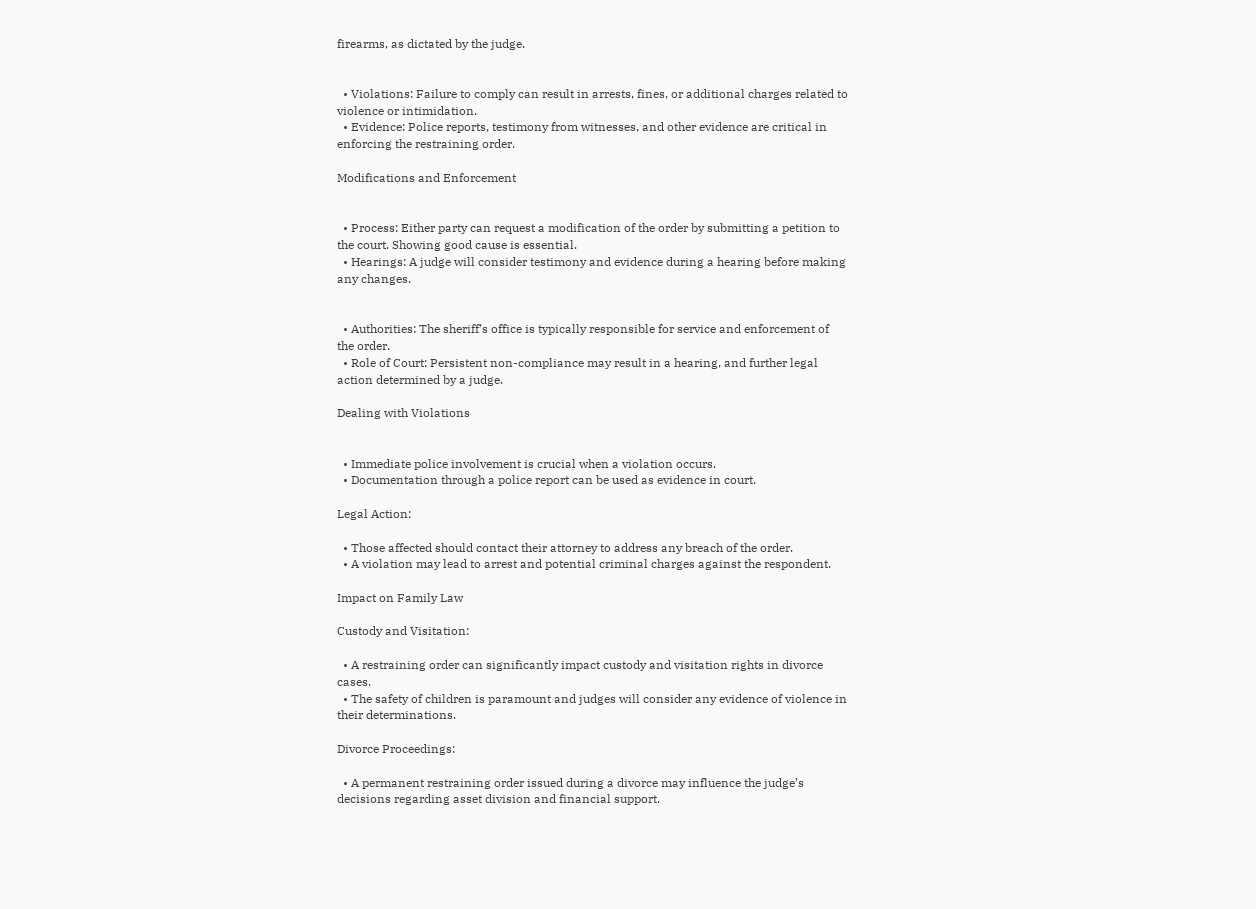firearms, as dictated by the judge.


  • Violations: Failure to comply can result in arrests, fines, or additional charges related to violence or intimidation.
  • Evidence: Police reports, testimony from witnesses, and other evidence are critical in enforcing the restraining order.

Modifications and Enforcement


  • Process: Either party can request a modification of the order by submitting a petition to the court. Showing good cause is essential.
  • Hearings: A judge will consider testimony and evidence during a hearing before making any changes.


  • Authorities: The sheriff’s office is typically responsible for service and enforcement of the order.
  • Role of Court: Persistent non-compliance may result in a hearing, and further legal action determined by a judge.

Dealing with Violations


  • Immediate police involvement is crucial when a violation occurs.
  • Documentation through a police report can be used as evidence in court.

Legal Action:

  • Those affected should contact their attorney to address any breach of the order.
  • A violation may lead to arrest and potential criminal charges against the respondent.

Impact on Family Law

Custody and Visitation:

  • A restraining order can significantly impact custody and visitation rights in divorce cases.
  • The safety of children is paramount and judges will consider any evidence of violence in their determinations.

Divorce Proceedings:

  • A permanent restraining order issued during a divorce may influence the judge’s decisions regarding asset division and financial support.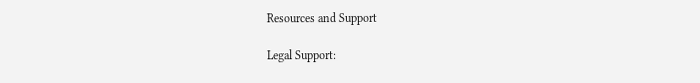Resources and Support

Legal Support: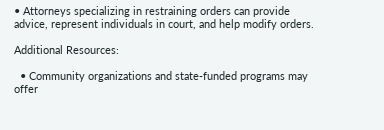• Attorneys specializing in restraining orders can provide advice, represent individuals in court, and help modify orders.

Additional Resources:

  • Community organizations and state-funded programs may offer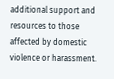additional support and resources to those affected by domestic violence or harassment.